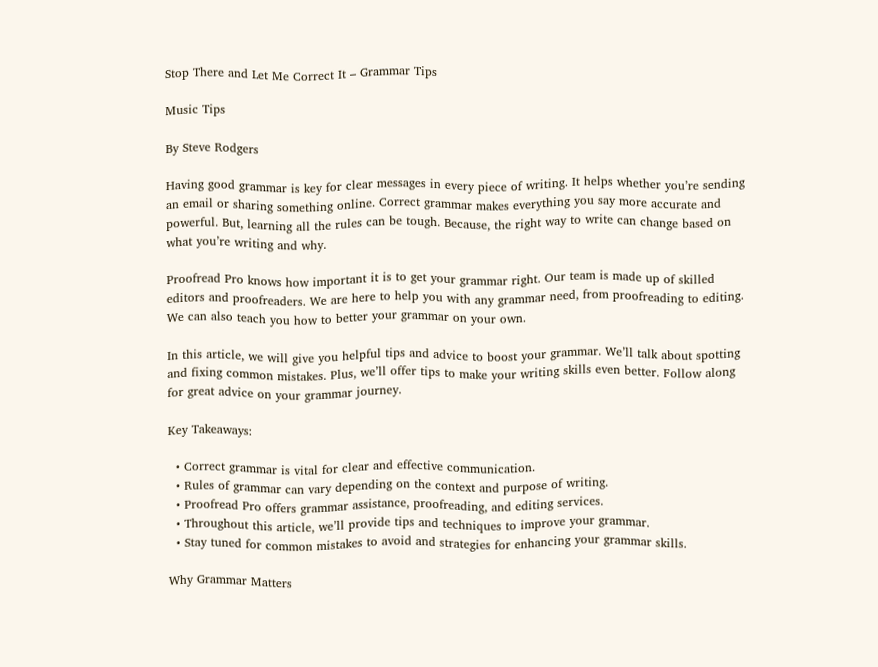Stop There and Let Me Correct It – Grammar Tips

Music Tips

By Steve Rodgers

Having good grammar is key for clear messages in every piece of writing. It helps whether you’re sending an email or sharing something online. Correct grammar makes everything you say more accurate and powerful. But, learning all the rules can be tough. Because, the right way to write can change based on what you’re writing and why.

Proofread Pro knows how important it is to get your grammar right. Our team is made up of skilled editors and proofreaders. We are here to help you with any grammar need, from proofreading to editing. We can also teach you how to better your grammar on your own.

In this article, we will give you helpful tips and advice to boost your grammar. We’ll talk about spotting and fixing common mistakes. Plus, we’ll offer tips to make your writing skills even better. Follow along for great advice on your grammar journey.

Key Takeaways:

  • Correct grammar is vital for clear and effective communication.
  • Rules of grammar can vary depending on the context and purpose of writing.
  • Proofread Pro offers grammar assistance, proofreading, and editing services.
  • Throughout this article, we’ll provide tips and techniques to improve your grammar.
  • Stay tuned for common mistakes to avoid and strategies for enhancing your grammar skills.

Why Grammar Matters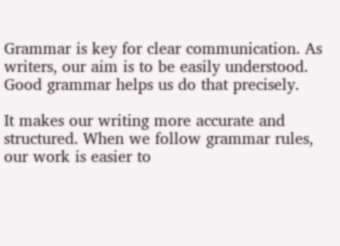Grammar is key for clear communication. As writers, our aim is to be easily understood. Good grammar helps us do that precisely.

It makes our writing more accurate and structured. When we follow grammar rules, our work is easier to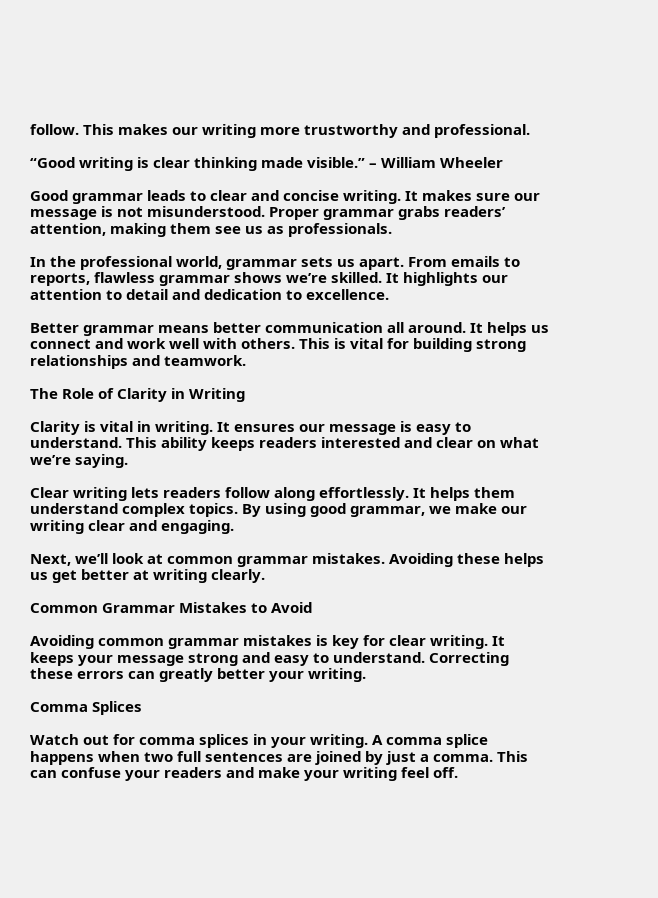follow. This makes our writing more trustworthy and professional.

“Good writing is clear thinking made visible.” – William Wheeler

Good grammar leads to clear and concise writing. It makes sure our message is not misunderstood. Proper grammar grabs readers’ attention, making them see us as professionals.

In the professional world, grammar sets us apart. From emails to reports, flawless grammar shows we’re skilled. It highlights our attention to detail and dedication to excellence.

Better grammar means better communication all around. It helps us connect and work well with others. This is vital for building strong relationships and teamwork.

The Role of Clarity in Writing

Clarity is vital in writing. It ensures our message is easy to understand. This ability keeps readers interested and clear on what we’re saying.

Clear writing lets readers follow along effortlessly. It helps them understand complex topics. By using good grammar, we make our writing clear and engaging.

Next, we’ll look at common grammar mistakes. Avoiding these helps us get better at writing clearly.

Common Grammar Mistakes to Avoid

Avoiding common grammar mistakes is key for clear writing. It keeps your message strong and easy to understand. Correcting these errors can greatly better your writing.

Comma Splices

Watch out for comma splices in your writing. A comma splice happens when two full sentences are joined by just a comma. This can confuse your readers and make your writing feel off.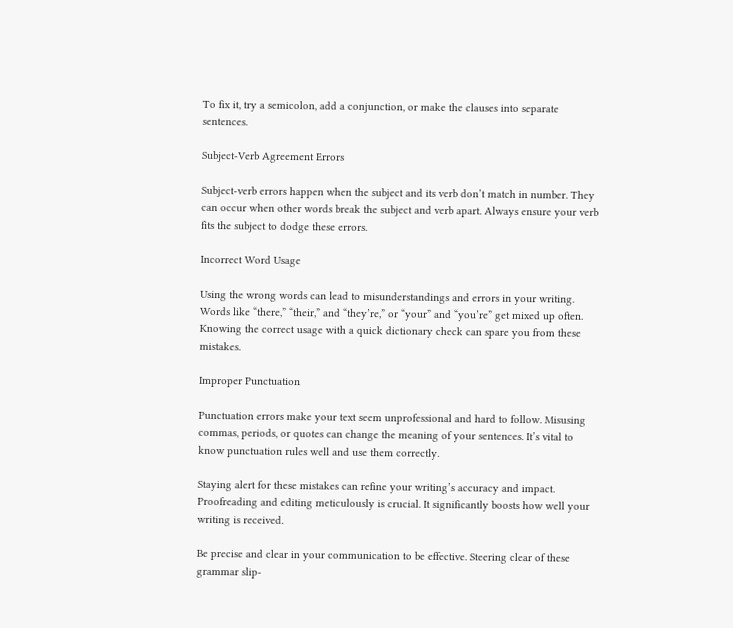To fix it, try a semicolon, add a conjunction, or make the clauses into separate sentences.

Subject-Verb Agreement Errors

Subject-verb errors happen when the subject and its verb don’t match in number. They can occur when other words break the subject and verb apart. Always ensure your verb fits the subject to dodge these errors.

Incorrect Word Usage

Using the wrong words can lead to misunderstandings and errors in your writing. Words like “there,” “their,” and “they’re,” or “your” and “you’re” get mixed up often. Knowing the correct usage with a quick dictionary check can spare you from these mistakes.

Improper Punctuation

Punctuation errors make your text seem unprofessional and hard to follow. Misusing commas, periods, or quotes can change the meaning of your sentences. It’s vital to know punctuation rules well and use them correctly.

Staying alert for these mistakes can refine your writing’s accuracy and impact. Proofreading and editing meticulously is crucial. It significantly boosts how well your writing is received.

Be precise and clear in your communication to be effective. Steering clear of these grammar slip-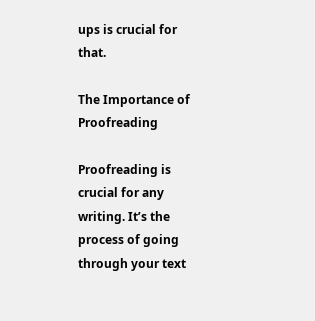ups is crucial for that.

The Importance of Proofreading

Proofreading is crucial for any writing. It’s the process of going through your text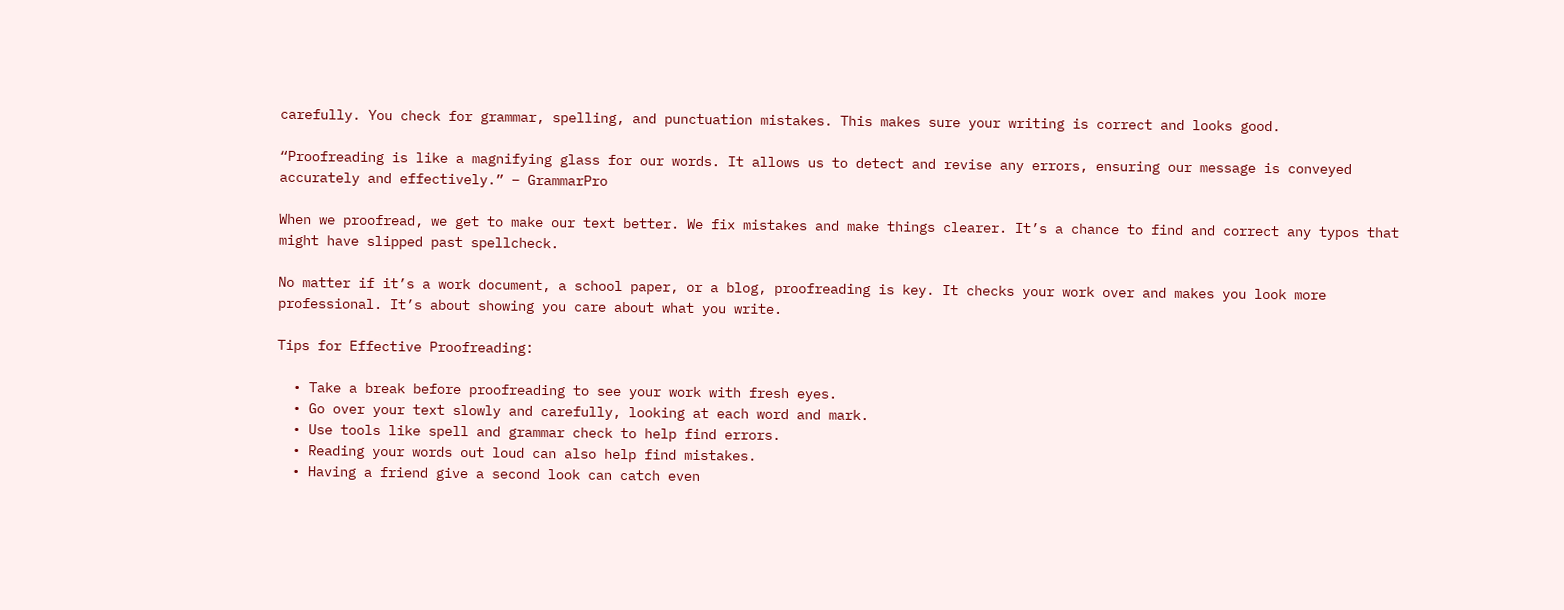carefully. You check for grammar, spelling, and punctuation mistakes. This makes sure your writing is correct and looks good.

“Proofreading is like a magnifying glass for our words. It allows us to detect and revise any errors, ensuring our message is conveyed accurately and effectively.” – GrammarPro

When we proofread, we get to make our text better. We fix mistakes and make things clearer. It’s a chance to find and correct any typos that might have slipped past spellcheck.

No matter if it’s a work document, a school paper, or a blog, proofreading is key. It checks your work over and makes you look more professional. It’s about showing you care about what you write.

Tips for Effective Proofreading:

  • Take a break before proofreading to see your work with fresh eyes.
  • Go over your text slowly and carefully, looking at each word and mark.
  • Use tools like spell and grammar check to help find errors.
  • Reading your words out loud can also help find mistakes.
  • Having a friend give a second look can catch even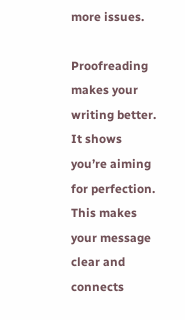more issues.

Proofreading makes your writing better. It shows you’re aiming for perfection. This makes your message clear and connects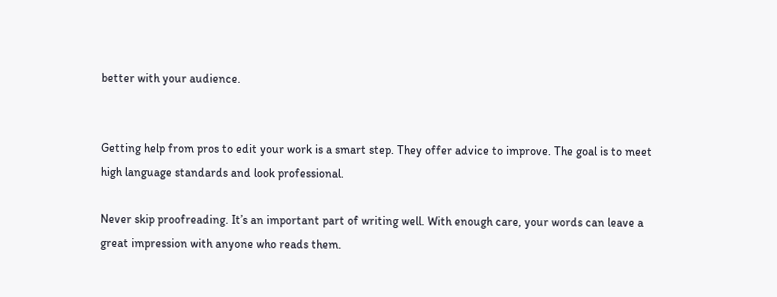better with your audience.


Getting help from pros to edit your work is a smart step. They offer advice to improve. The goal is to meet high language standards and look professional.

Never skip proofreading. It’s an important part of writing well. With enough care, your words can leave a great impression with anyone who reads them.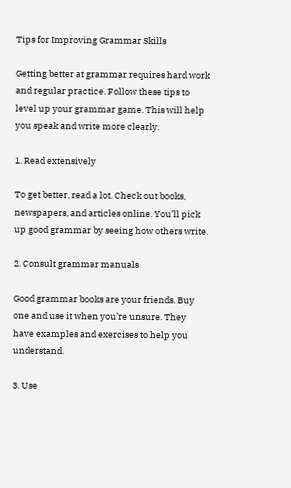Tips for Improving Grammar Skills

Getting better at grammar requires hard work and regular practice. Follow these tips to level up your grammar game. This will help you speak and write more clearly.

1. Read extensively

To get better, read a lot. Check out books, newspapers, and articles online. You’ll pick up good grammar by seeing how others write.

2. Consult grammar manuals

Good grammar books are your friends. Buy one and use it when you’re unsure. They have examples and exercises to help you understand.

3. Use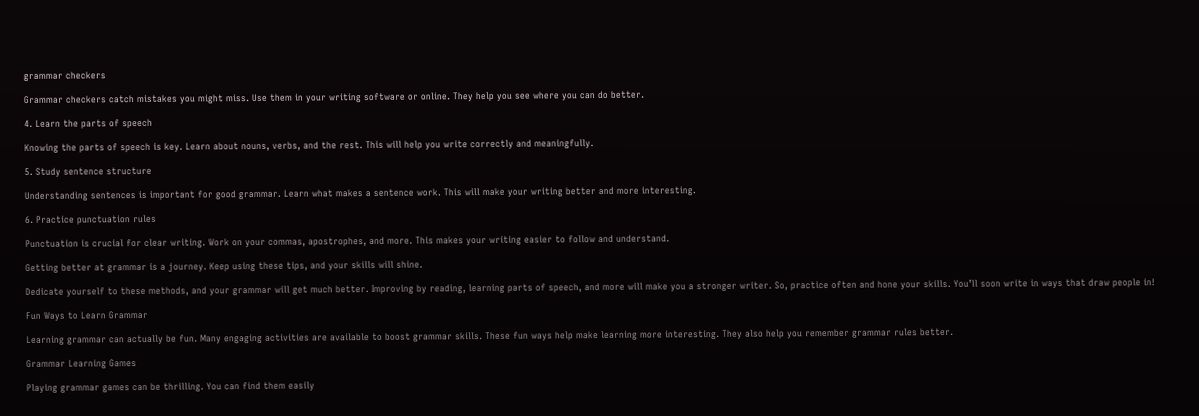grammar checkers

Grammar checkers catch mistakes you might miss. Use them in your writing software or online. They help you see where you can do better.

4. Learn the parts of speech

Knowing the parts of speech is key. Learn about nouns, verbs, and the rest. This will help you write correctly and meaningfully.

5. Study sentence structure

Understanding sentences is important for good grammar. Learn what makes a sentence work. This will make your writing better and more interesting.

6. Practice punctuation rules

Punctuation is crucial for clear writing. Work on your commas, apostrophes, and more. This makes your writing easier to follow and understand.

Getting better at grammar is a journey. Keep using these tips, and your skills will shine.

Dedicate yourself to these methods, and your grammar will get much better. Improving by reading, learning parts of speech, and more will make you a stronger writer. So, practice often and hone your skills. You’ll soon write in ways that draw people in!

Fun Ways to Learn Grammar

Learning grammar can actually be fun. Many engaging activities are available to boost grammar skills. These fun ways help make learning more interesting. They also help you remember grammar rules better.

Grammar Learning Games

Playing grammar games can be thrilling. You can find them easily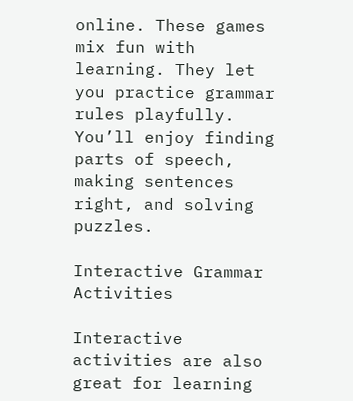online. These games mix fun with learning. They let you practice grammar rules playfully. You’ll enjoy finding parts of speech, making sentences right, and solving puzzles.

Interactive Grammar Activities

Interactive activities are also great for learning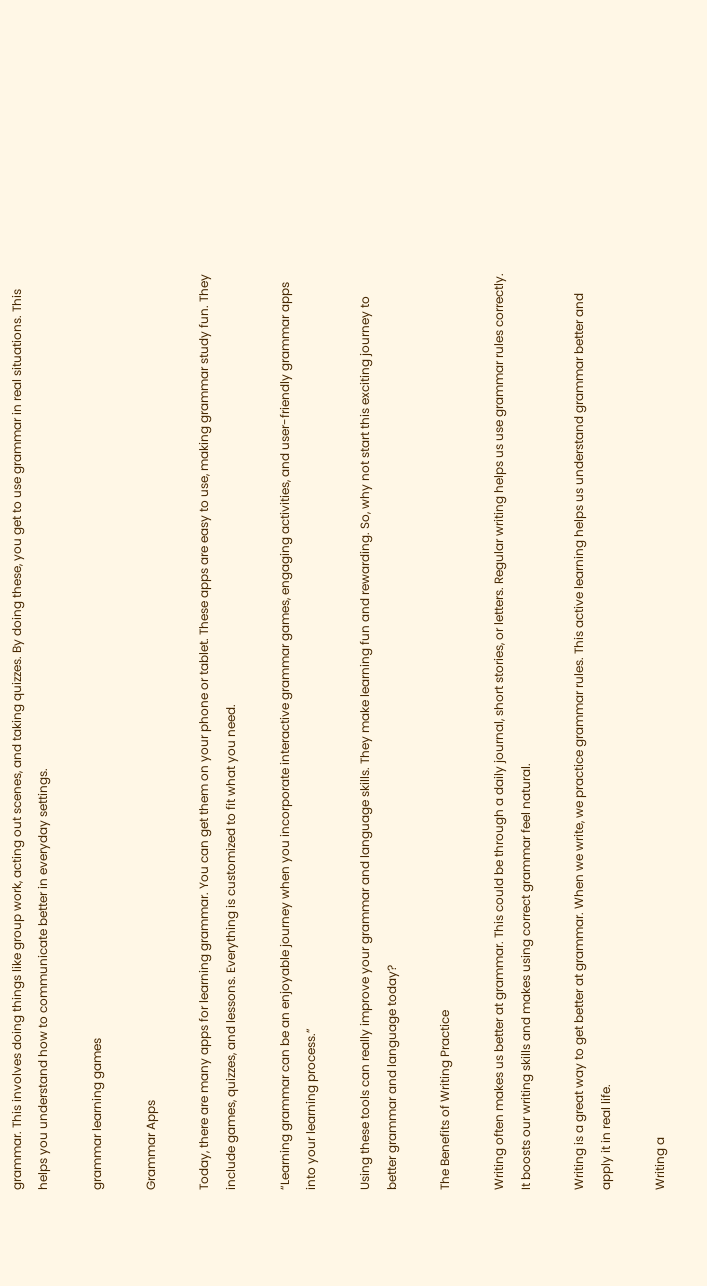grammar. This involves doing things like group work, acting out scenes, and taking quizzes. By doing these, you get to use grammar in real situations. This helps you understand how to communicate better in everyday settings.

grammar learning games

Grammar Apps

Today, there are many apps for learning grammar. You can get them on your phone or tablet. These apps are easy to use, making grammar study fun. They include games, quizzes, and lessons. Everything is customized to fit what you need.

“Learning grammar can be an enjoyable journey when you incorporate interactive grammar games, engaging activities, and user-friendly grammar apps into your learning process.”

Using these tools can really improve your grammar and language skills. They make learning fun and rewarding. So, why not start this exciting journey to better grammar and language today?

The Benefits of Writing Practice

Writing often makes us better at grammar. This could be through a daily journal, short stories, or letters. Regular writing helps us use grammar rules correctly. It boosts our writing skills and makes using correct grammar feel natural.

Writing is a great way to get better at grammar. When we write, we practice grammar rules. This active learning helps us understand grammar better and apply it in real life.

Writing a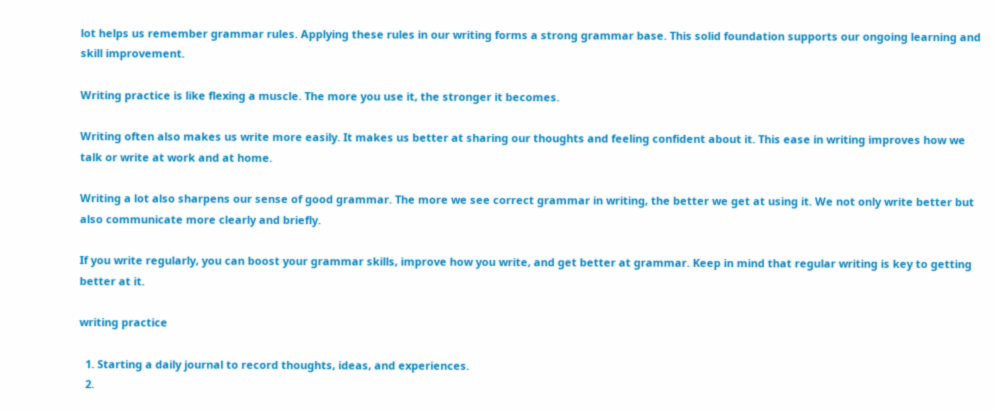lot helps us remember grammar rules. Applying these rules in our writing forms a strong grammar base. This solid foundation supports our ongoing learning and skill improvement.

Writing practice is like flexing a muscle. The more you use it, the stronger it becomes.

Writing often also makes us write more easily. It makes us better at sharing our thoughts and feeling confident about it. This ease in writing improves how we talk or write at work and at home.

Writing a lot also sharpens our sense of good grammar. The more we see correct grammar in writing, the better we get at using it. We not only write better but also communicate more clearly and briefly.

If you write regularly, you can boost your grammar skills, improve how you write, and get better at grammar. Keep in mind that regular writing is key to getting better at it.

writing practice

  1. Starting a daily journal to record thoughts, ideas, and experiences.
  2.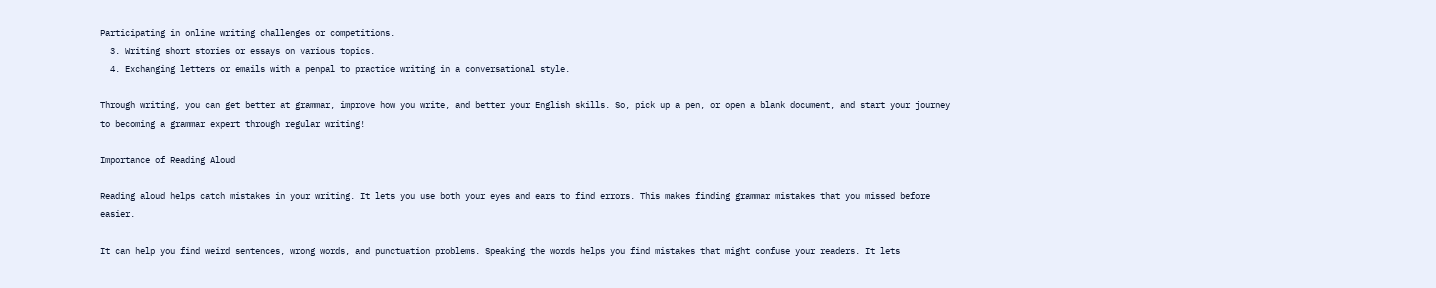Participating in online writing challenges or competitions.
  3. Writing short stories or essays on various topics.
  4. Exchanging letters or emails with a penpal to practice writing in a conversational style.

Through writing, you can get better at grammar, improve how you write, and better your English skills. So, pick up a pen, or open a blank document, and start your journey to becoming a grammar expert through regular writing!

Importance of Reading Aloud

Reading aloud helps catch mistakes in your writing. It lets you use both your eyes and ears to find errors. This makes finding grammar mistakes that you missed before easier.

It can help you find weird sentences, wrong words, and punctuation problems. Speaking the words helps you find mistakes that might confuse your readers. It lets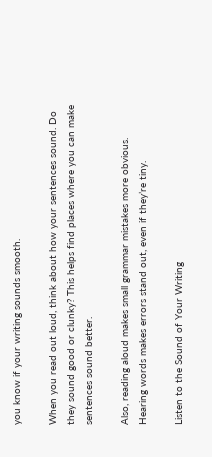you know if your writing sounds smooth.

When you read out loud, think about how your sentences sound. Do they sound good or clunky? This helps find places where you can make sentences sound better.

Also, reading aloud makes small grammar mistakes more obvious. Hearing words makes errors stand out, even if they’re tiny.

Listen to the Sound of Your Writing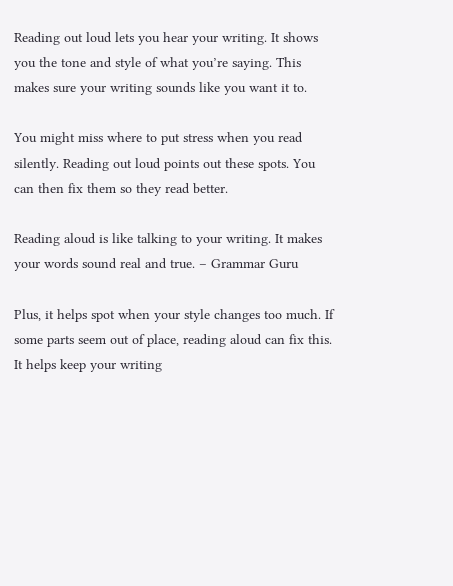Reading out loud lets you hear your writing. It shows you the tone and style of what you’re saying. This makes sure your writing sounds like you want it to.

You might miss where to put stress when you read silently. Reading out loud points out these spots. You can then fix them so they read better.

Reading aloud is like talking to your writing. It makes your words sound real and true. – Grammar Guru

Plus, it helps spot when your style changes too much. If some parts seem out of place, reading aloud can fix this. It helps keep your writing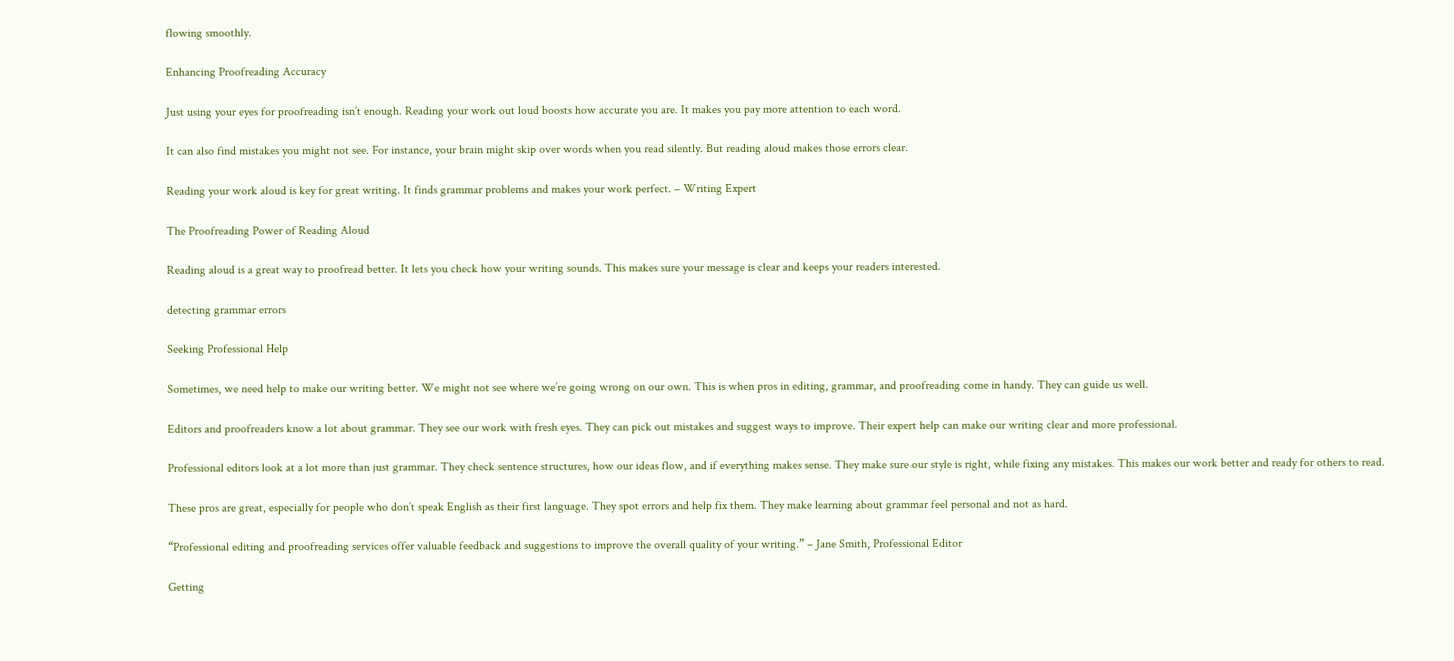flowing smoothly.

Enhancing Proofreading Accuracy

Just using your eyes for proofreading isn’t enough. Reading your work out loud boosts how accurate you are. It makes you pay more attention to each word.

It can also find mistakes you might not see. For instance, your brain might skip over words when you read silently. But reading aloud makes those errors clear.

Reading your work aloud is key for great writing. It finds grammar problems and makes your work perfect. – Writing Expert

The Proofreading Power of Reading Aloud

Reading aloud is a great way to proofread better. It lets you check how your writing sounds. This makes sure your message is clear and keeps your readers interested.

detecting grammar errors

Seeking Professional Help

Sometimes, we need help to make our writing better. We might not see where we’re going wrong on our own. This is when pros in editing, grammar, and proofreading come in handy. They can guide us well.

Editors and proofreaders know a lot about grammar. They see our work with fresh eyes. They can pick out mistakes and suggest ways to improve. Their expert help can make our writing clear and more professional.

Professional editors look at a lot more than just grammar. They check sentence structures, how our ideas flow, and if everything makes sense. They make sure our style is right, while fixing any mistakes. This makes our work better and ready for others to read.

These pros are great, especially for people who don’t speak English as their first language. They spot errors and help fix them. They make learning about grammar feel personal and not as hard.

“Professional editing and proofreading services offer valuable feedback and suggestions to improve the overall quality of your writing.” – Jane Smith, Professional Editor

Getting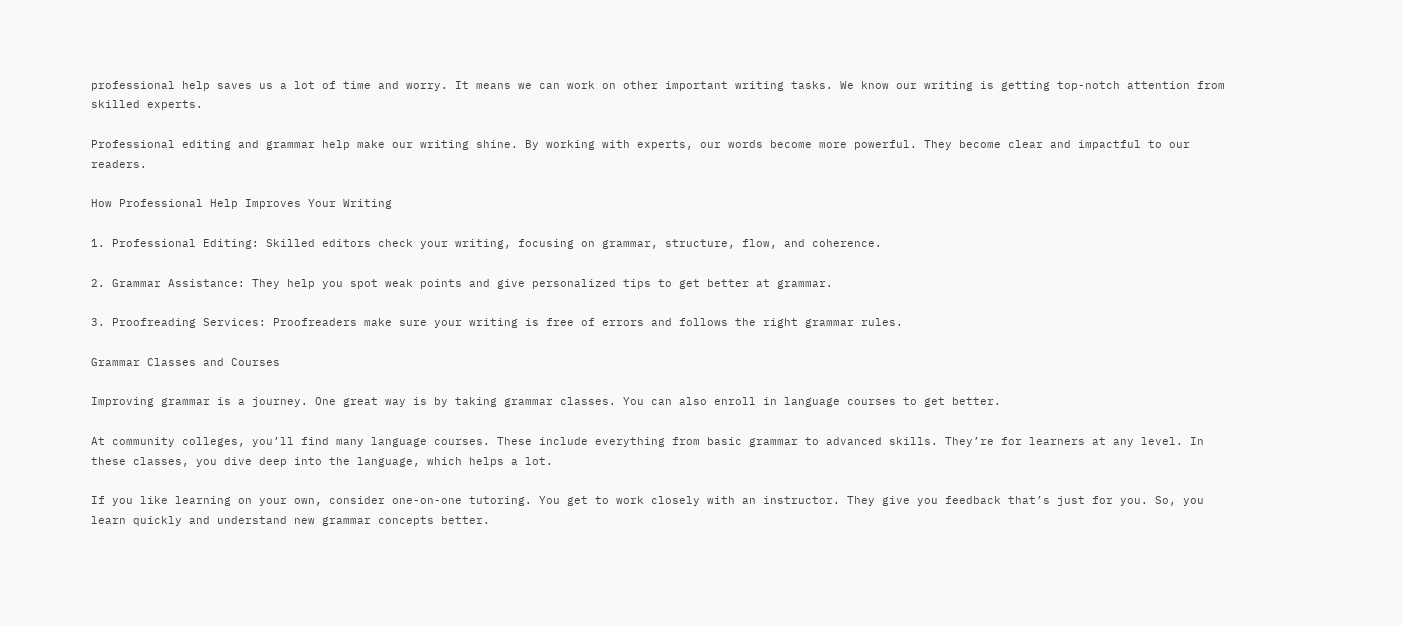professional help saves us a lot of time and worry. It means we can work on other important writing tasks. We know our writing is getting top-notch attention from skilled experts.

Professional editing and grammar help make our writing shine. By working with experts, our words become more powerful. They become clear and impactful to our readers.

How Professional Help Improves Your Writing

1. Professional Editing: Skilled editors check your writing, focusing on grammar, structure, flow, and coherence.

2. Grammar Assistance: They help you spot weak points and give personalized tips to get better at grammar.

3. Proofreading Services: Proofreaders make sure your writing is free of errors and follows the right grammar rules.

Grammar Classes and Courses

Improving grammar is a journey. One great way is by taking grammar classes. You can also enroll in language courses to get better.

At community colleges, you’ll find many language courses. These include everything from basic grammar to advanced skills. They’re for learners at any level. In these classes, you dive deep into the language, which helps a lot.

If you like learning on your own, consider one-on-one tutoring. You get to work closely with an instructor. They give you feedback that’s just for you. So, you learn quickly and understand new grammar concepts better.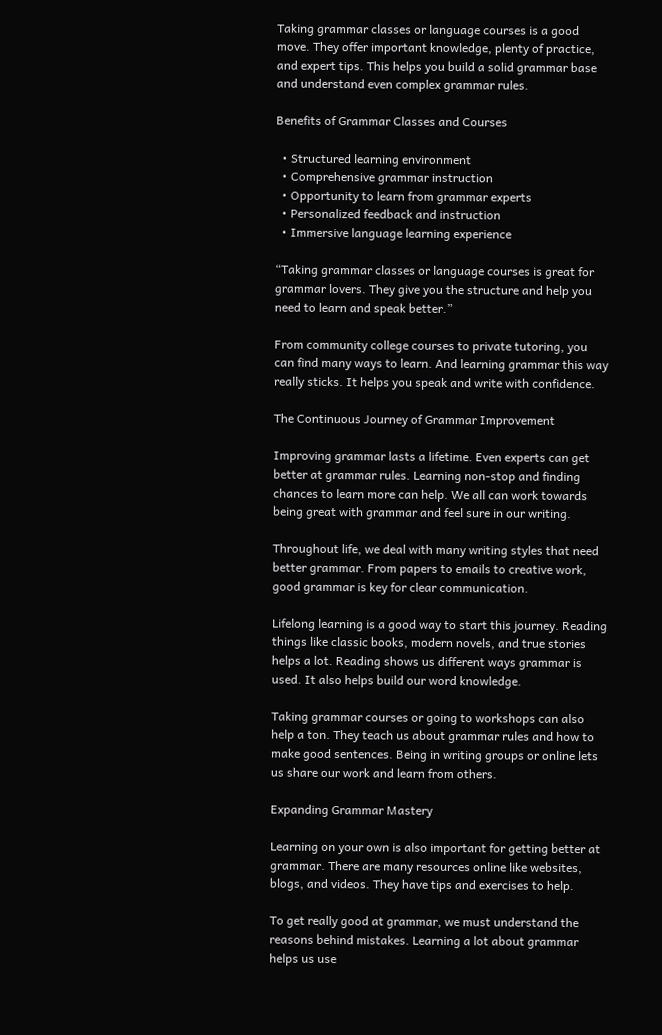Taking grammar classes or language courses is a good move. They offer important knowledge, plenty of practice, and expert tips. This helps you build a solid grammar base and understand even complex grammar rules.

Benefits of Grammar Classes and Courses

  • Structured learning environment
  • Comprehensive grammar instruction
  • Opportunity to learn from grammar experts
  • Personalized feedback and instruction
  • Immersive language learning experience

“Taking grammar classes or language courses is great for grammar lovers. They give you the structure and help you need to learn and speak better.”

From community college courses to private tutoring, you can find many ways to learn. And learning grammar this way really sticks. It helps you speak and write with confidence.

The Continuous Journey of Grammar Improvement

Improving grammar lasts a lifetime. Even experts can get better at grammar rules. Learning non-stop and finding chances to learn more can help. We all can work towards being great with grammar and feel sure in our writing.

Throughout life, we deal with many writing styles that need better grammar. From papers to emails to creative work, good grammar is key for clear communication.

Lifelong learning is a good way to start this journey. Reading things like classic books, modern novels, and true stories helps a lot. Reading shows us different ways grammar is used. It also helps build our word knowledge.

Taking grammar courses or going to workshops can also help a ton. They teach us about grammar rules and how to make good sentences. Being in writing groups or online lets us share our work and learn from others.

Expanding Grammar Mastery

Learning on your own is also important for getting better at grammar. There are many resources online like websites, blogs, and videos. They have tips and exercises to help.

To get really good at grammar, we must understand the reasons behind mistakes. Learning a lot about grammar helps us use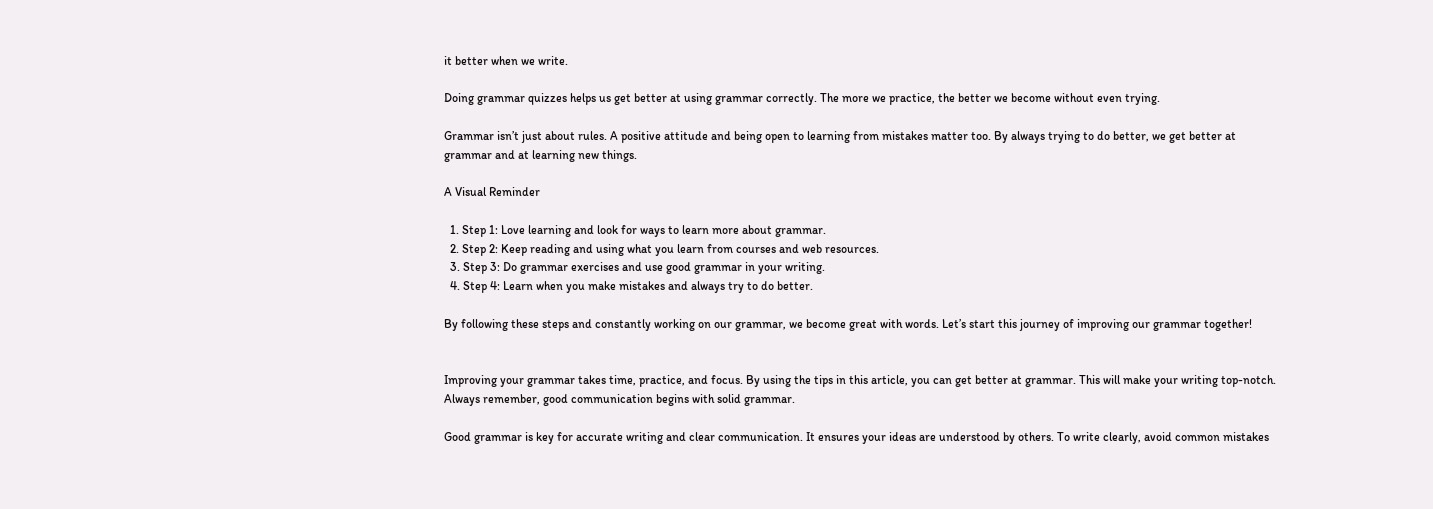it better when we write.

Doing grammar quizzes helps us get better at using grammar correctly. The more we practice, the better we become without even trying.

Grammar isn’t just about rules. A positive attitude and being open to learning from mistakes matter too. By always trying to do better, we get better at grammar and at learning new things.

A Visual Reminder

  1. Step 1: Love learning and look for ways to learn more about grammar.
  2. Step 2: Keep reading and using what you learn from courses and web resources.
  3. Step 3: Do grammar exercises and use good grammar in your writing.
  4. Step 4: Learn when you make mistakes and always try to do better.

By following these steps and constantly working on our grammar, we become great with words. Let’s start this journey of improving our grammar together!


Improving your grammar takes time, practice, and focus. By using the tips in this article, you can get better at grammar. This will make your writing top-notch. Always remember, good communication begins with solid grammar.

Good grammar is key for accurate writing and clear communication. It ensures your ideas are understood by others. To write clearly, avoid common mistakes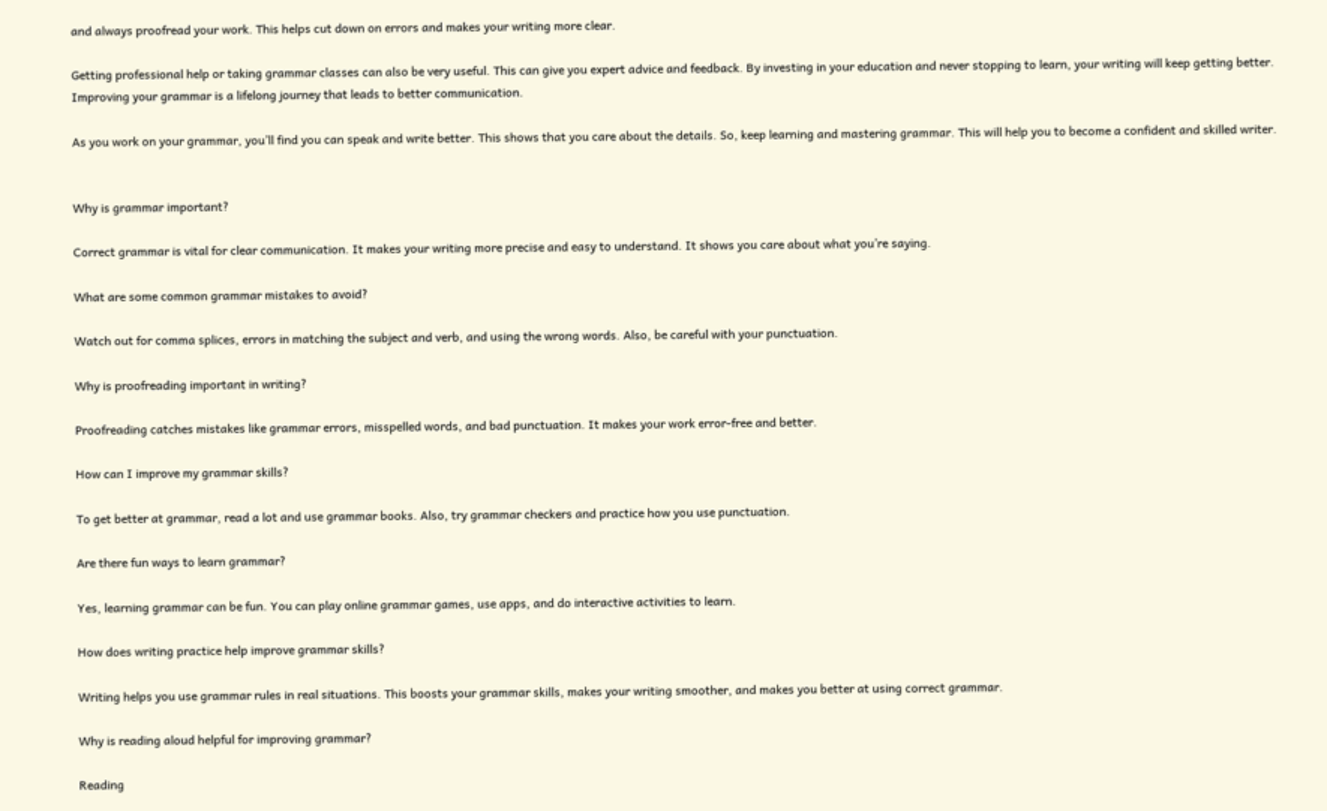and always proofread your work. This helps cut down on errors and makes your writing more clear.

Getting professional help or taking grammar classes can also be very useful. This can give you expert advice and feedback. By investing in your education and never stopping to learn, your writing will keep getting better. Improving your grammar is a lifelong journey that leads to better communication.

As you work on your grammar, you’ll find you can speak and write better. This shows that you care about the details. So, keep learning and mastering grammar. This will help you to become a confident and skilled writer.


Why is grammar important?

Correct grammar is vital for clear communication. It makes your writing more precise and easy to understand. It shows you care about what you’re saying.

What are some common grammar mistakes to avoid?

Watch out for comma splices, errors in matching the subject and verb, and using the wrong words. Also, be careful with your punctuation.

Why is proofreading important in writing?

Proofreading catches mistakes like grammar errors, misspelled words, and bad punctuation. It makes your work error-free and better.

How can I improve my grammar skills?

To get better at grammar, read a lot and use grammar books. Also, try grammar checkers and practice how you use punctuation.

Are there fun ways to learn grammar?

Yes, learning grammar can be fun. You can play online grammar games, use apps, and do interactive activities to learn.

How does writing practice help improve grammar skills?

Writing helps you use grammar rules in real situations. This boosts your grammar skills, makes your writing smoother, and makes you better at using correct grammar.

Why is reading aloud helpful for improving grammar?

Reading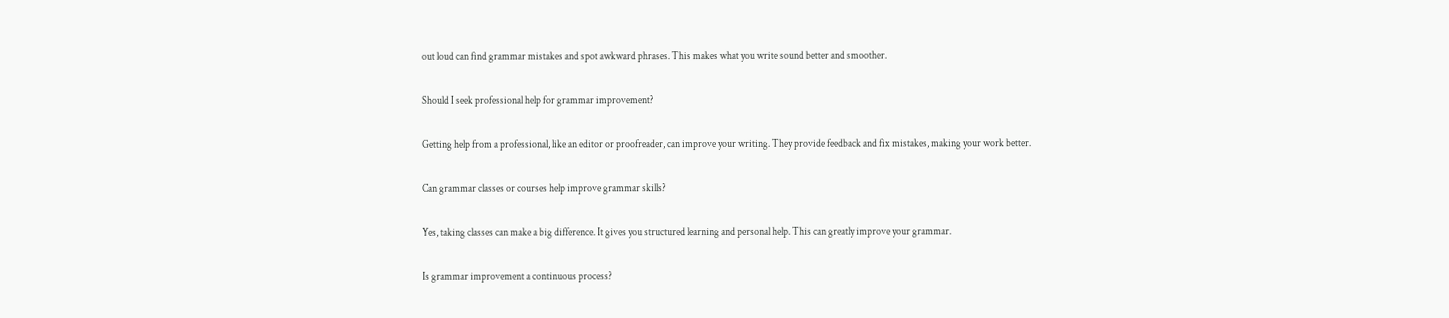out loud can find grammar mistakes and spot awkward phrases. This makes what you write sound better and smoother.

Should I seek professional help for grammar improvement?

Getting help from a professional, like an editor or proofreader, can improve your writing. They provide feedback and fix mistakes, making your work better.

Can grammar classes or courses help improve grammar skills?

Yes, taking classes can make a big difference. It gives you structured learning and personal help. This can greatly improve your grammar.

Is grammar improvement a continuous process?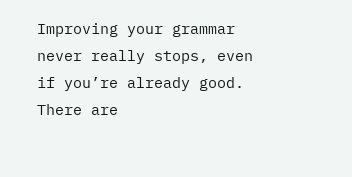Improving your grammar never really stops, even if you’re already good. There are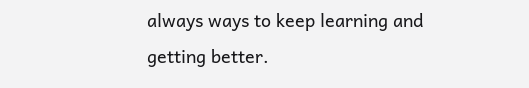always ways to keep learning and getting better.